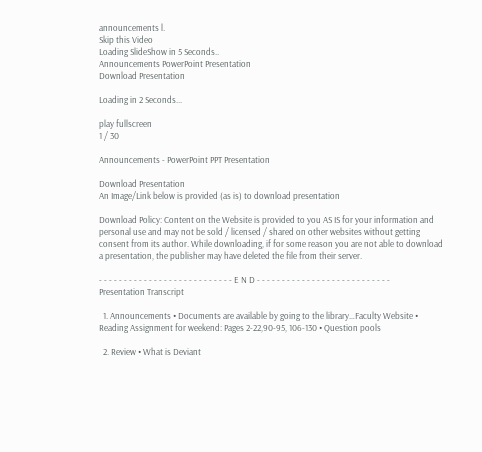announcements l.
Skip this Video
Loading SlideShow in 5 Seconds..
Announcements PowerPoint Presentation
Download Presentation

Loading in 2 Seconds...

play fullscreen
1 / 30

Announcements - PowerPoint PPT Presentation

Download Presentation
An Image/Link below is provided (as is) to download presentation

Download Policy: Content on the Website is provided to you AS IS for your information and personal use and may not be sold / licensed / shared on other websites without getting consent from its author. While downloading, if for some reason you are not able to download a presentation, the publisher may have deleted the file from their server.

- - - - - - - - - - - - - - - - - - - - - - - - - - - E N D - - - - - - - - - - - - - - - - - - - - - - - - - - -
Presentation Transcript

  1. Announcements • Documents are available by going to the library…Faculty Website • Reading Assignment for weekend: Pages 2-22,90-95, 106-130 • Question pools

  2. Review • What is Deviant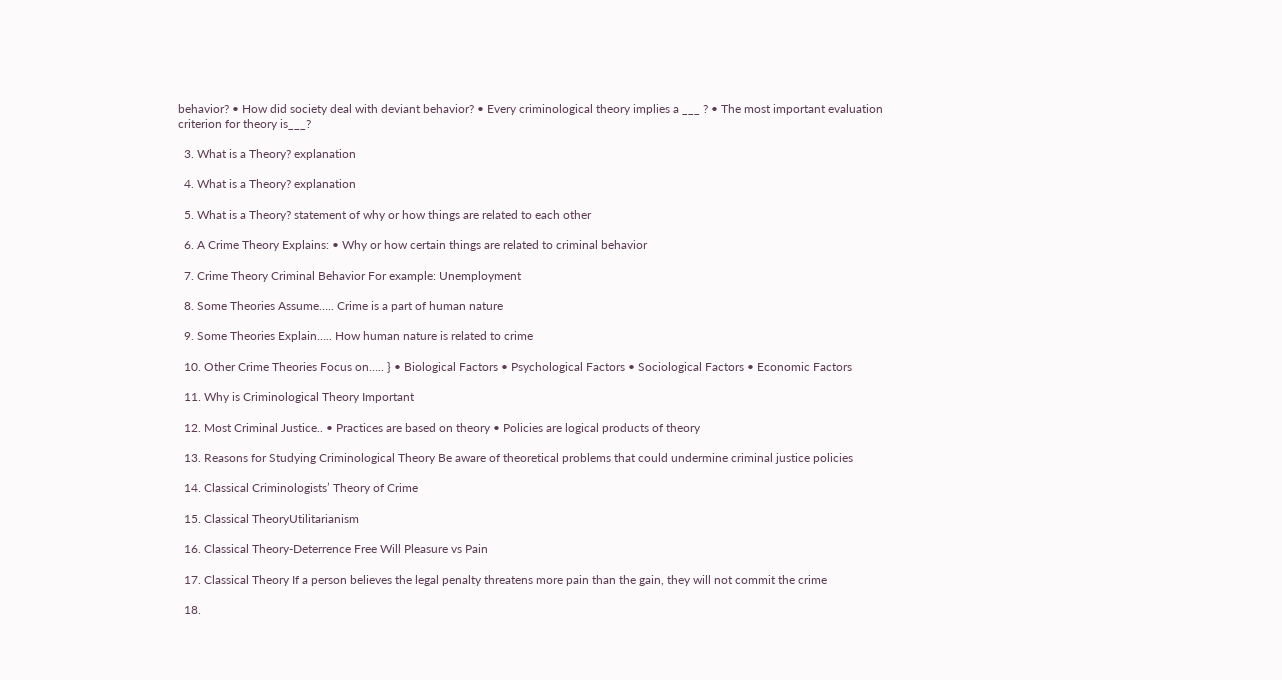behavior? • How did society deal with deviant behavior? • Every criminological theory implies a ___ ? • The most important evaluation criterion for theory is___?

  3. What is a Theory? explanation

  4. What is a Theory? explanation

  5. What is a Theory? statement of why or how things are related to each other

  6. A Crime Theory Explains: • Why or how certain things are related to criminal behavior

  7. Crime Theory Criminal Behavior For example: Unemployment

  8. Some Theories Assume….. Crime is a part of human nature

  9. Some Theories Explain….. How human nature is related to crime

  10. Other Crime Theories Focus on….. } • Biological Factors • Psychological Factors • Sociological Factors • Economic Factors

  11. Why is Criminological Theory Important

  12. Most Criminal Justice.. • Practices are based on theory • Policies are logical products of theory

  13. Reasons for Studying Criminological Theory Be aware of theoretical problems that could undermine criminal justice policies

  14. Classical Criminologists’ Theory of Crime

  15. Classical TheoryUtilitarianism

  16. Classical Theory-Deterrence Free Will Pleasure vs Pain

  17. Classical Theory If a person believes the legal penalty threatens more pain than the gain, they will not commit the crime

  18.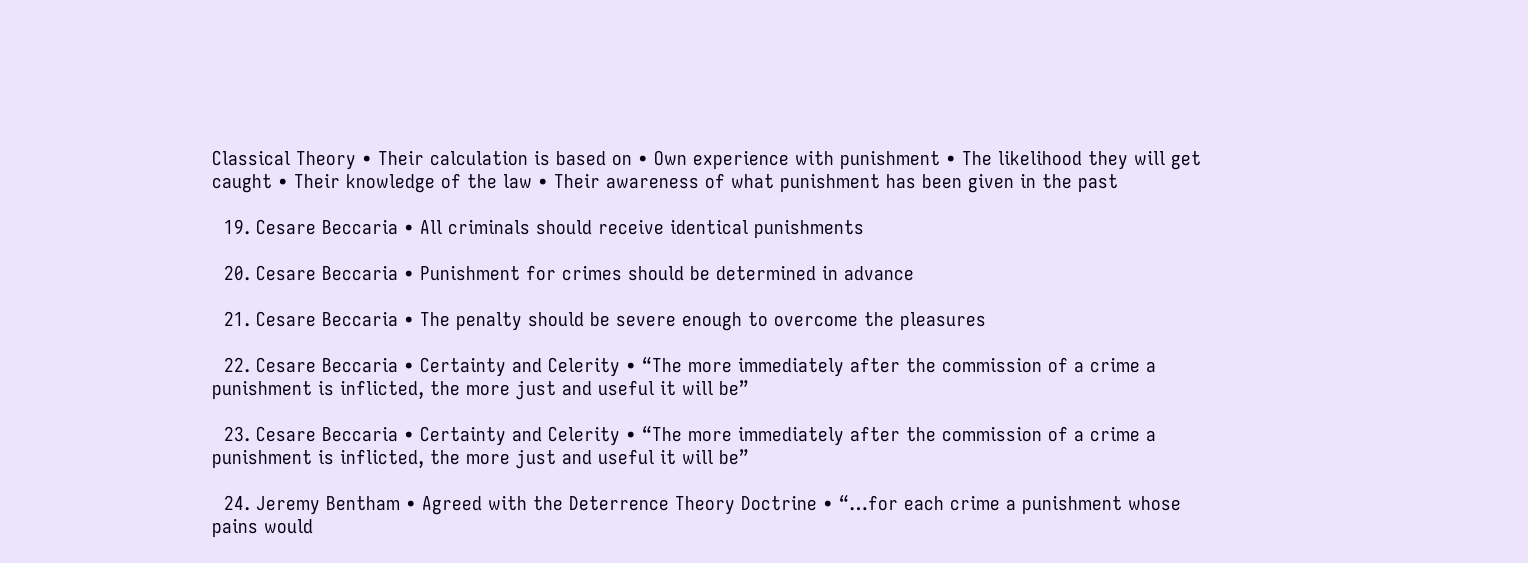Classical Theory • Their calculation is based on • Own experience with punishment • The likelihood they will get caught • Their knowledge of the law • Their awareness of what punishment has been given in the past

  19. Cesare Beccaria • All criminals should receive identical punishments

  20. Cesare Beccaria • Punishment for crimes should be determined in advance

  21. Cesare Beccaria • The penalty should be severe enough to overcome the pleasures

  22. Cesare Beccaria • Certainty and Celerity • “The more immediately after the commission of a crime a punishment is inflicted, the more just and useful it will be”

  23. Cesare Beccaria • Certainty and Celerity • “The more immediately after the commission of a crime a punishment is inflicted, the more just and useful it will be”

  24. Jeremy Bentham • Agreed with the Deterrence Theory Doctrine • “…for each crime a punishment whose pains would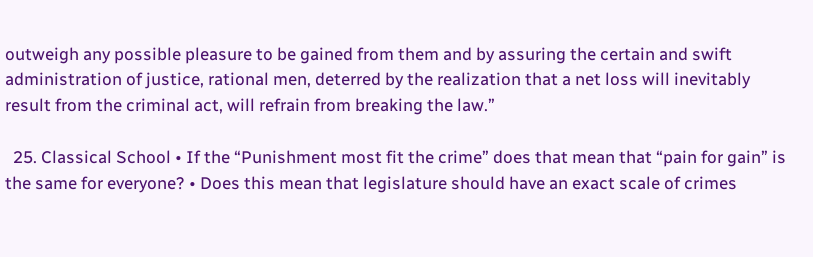outweigh any possible pleasure to be gained from them and by assuring the certain and swift administration of justice, rational men, deterred by the realization that a net loss will inevitably result from the criminal act, will refrain from breaking the law.”

  25. Classical School • If the “Punishment most fit the crime” does that mean that “pain for gain” is the same for everyone? • Does this mean that legislature should have an exact scale of crimes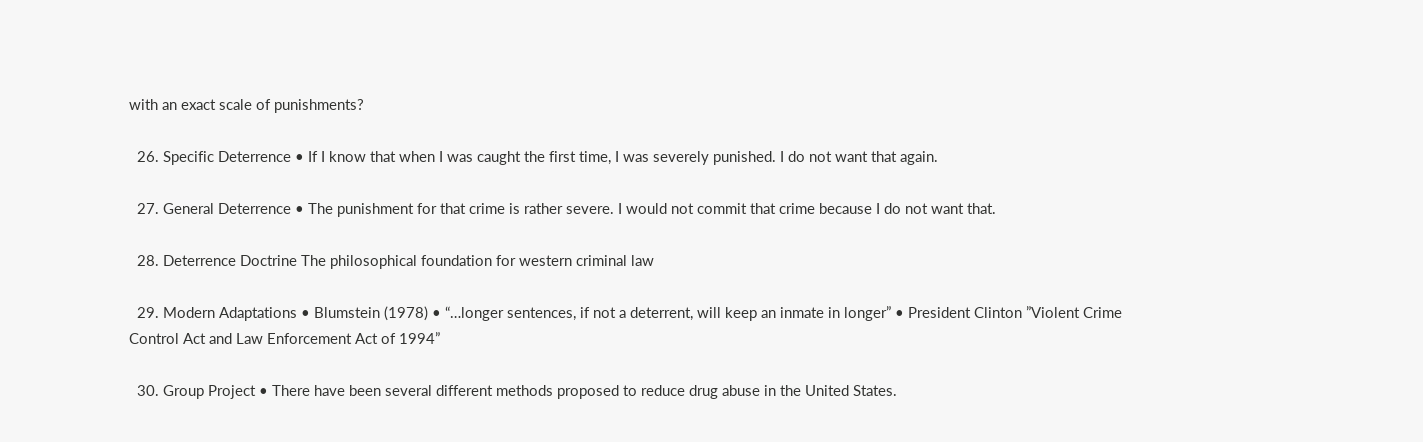with an exact scale of punishments?

  26. Specific Deterrence • If I know that when I was caught the first time, I was severely punished. I do not want that again.

  27. General Deterrence • The punishment for that crime is rather severe. I would not commit that crime because I do not want that.

  28. Deterrence Doctrine The philosophical foundation for western criminal law

  29. Modern Adaptations • Blumstein (1978) • “…longer sentences, if not a deterrent, will keep an inmate in longer” • President Clinton ”Violent Crime Control Act and Law Enforcement Act of 1994”

  30. Group Project • There have been several different methods proposed to reduce drug abuse in the United States.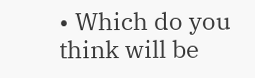• Which do you think will be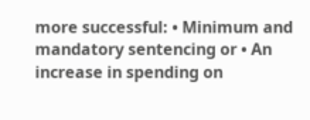more successful: • Minimum and mandatory sentencing or • An increase in spending on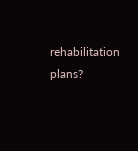rehabilitation plans?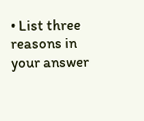• List three reasons in your answer